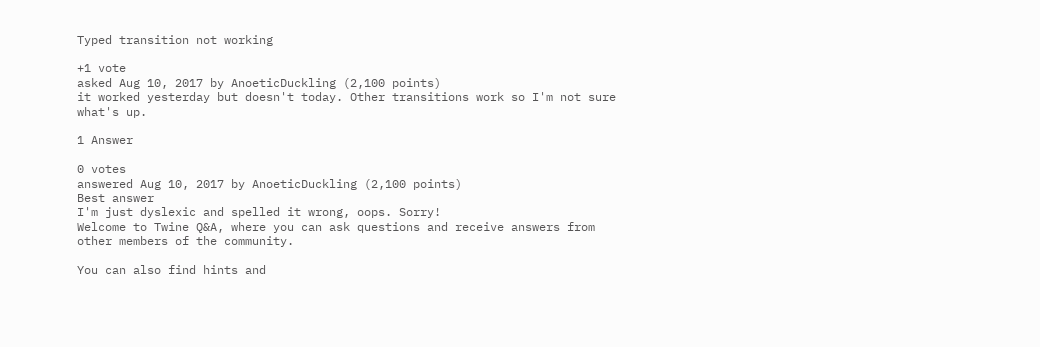Typed transition not working

+1 vote
asked Aug 10, 2017 by AnoeticDuckling (2,100 points)
it worked yesterday but doesn't today. Other transitions work so I'm not sure what's up.

1 Answer

0 votes
answered Aug 10, 2017 by AnoeticDuckling (2,100 points)
Best answer
I'm just dyslexic and spelled it wrong, oops. Sorry!
Welcome to Twine Q&A, where you can ask questions and receive answers from other members of the community.

You can also find hints and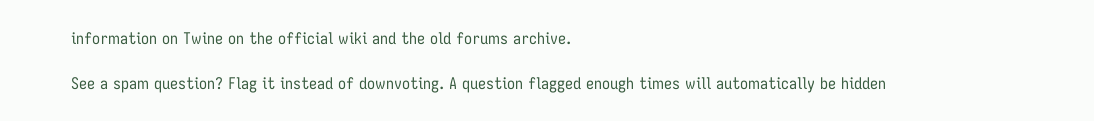information on Twine on the official wiki and the old forums archive.

See a spam question? Flag it instead of downvoting. A question flagged enough times will automatically be hidden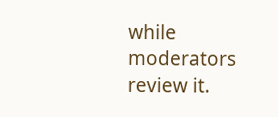while moderators review it.